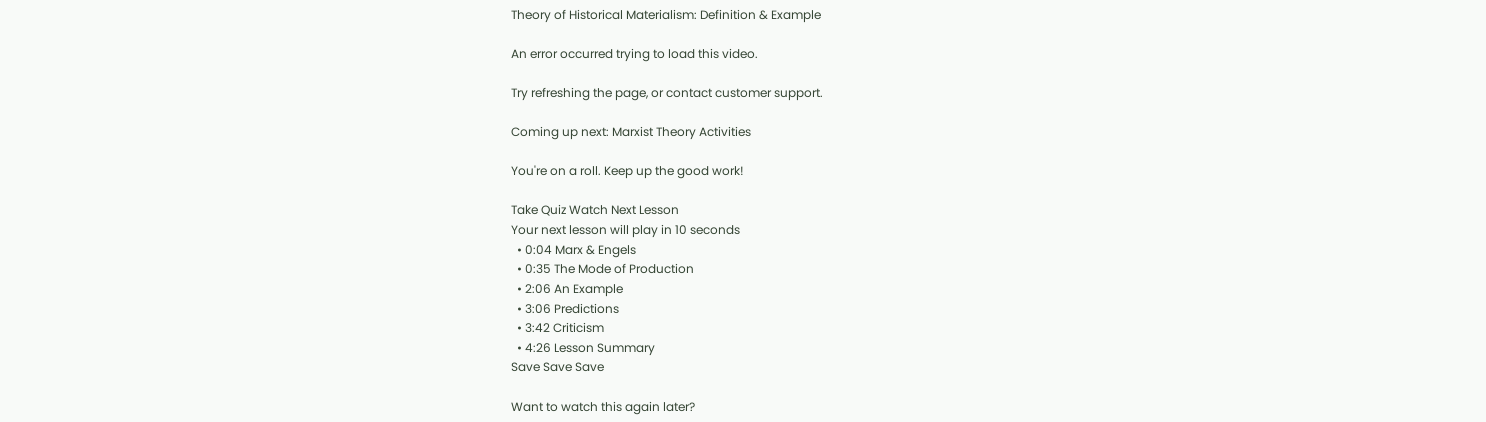Theory of Historical Materialism: Definition & Example

An error occurred trying to load this video.

Try refreshing the page, or contact customer support.

Coming up next: Marxist Theory Activities

You're on a roll. Keep up the good work!

Take Quiz Watch Next Lesson
Your next lesson will play in 10 seconds
  • 0:04 Marx & Engels
  • 0:35 The Mode of Production
  • 2:06 An Example
  • 3:06 Predictions
  • 3:42 Criticism
  • 4:26 Lesson Summary
Save Save Save

Want to watch this again later?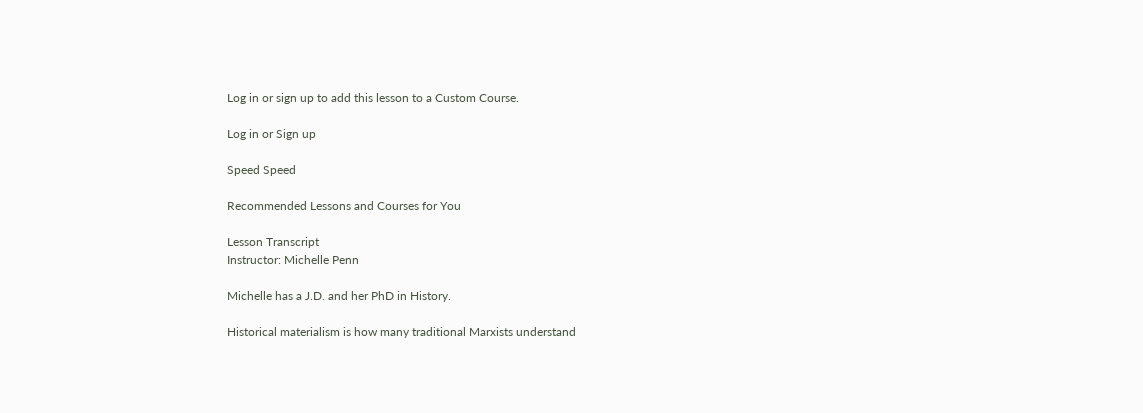Log in or sign up to add this lesson to a Custom Course.

Log in or Sign up

Speed Speed

Recommended Lessons and Courses for You

Lesson Transcript
Instructor: Michelle Penn

Michelle has a J.D. and her PhD in History.

Historical materialism is how many traditional Marxists understand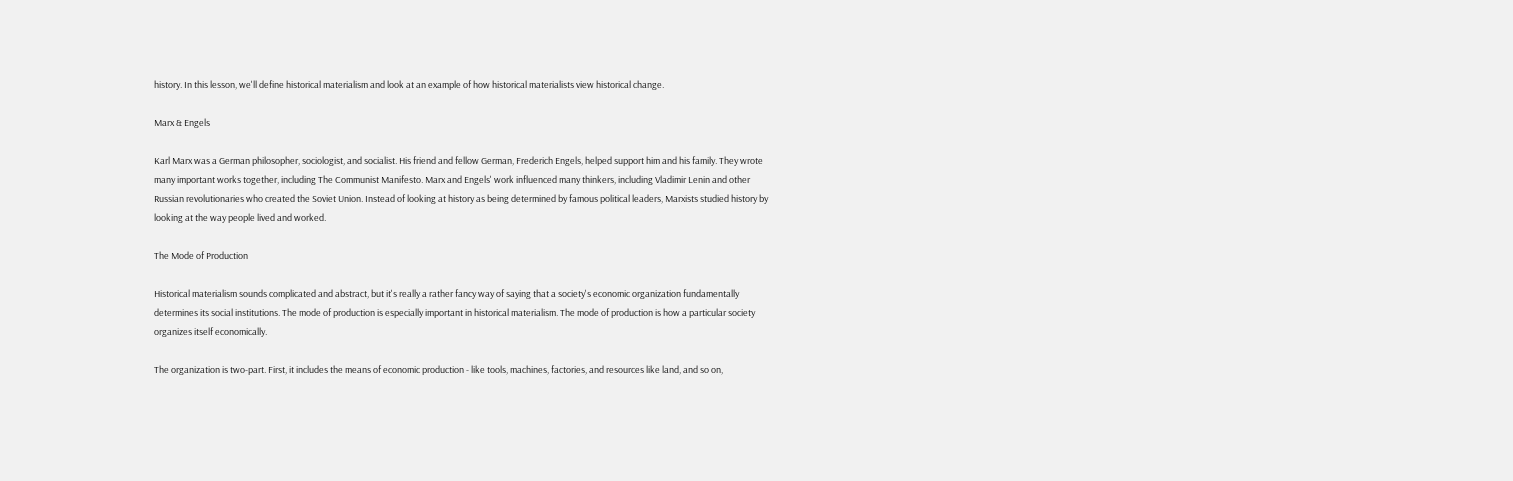history. In this lesson, we'll define historical materialism and look at an example of how historical materialists view historical change.

Marx & Engels

Karl Marx was a German philosopher, sociologist, and socialist. His friend and fellow German, Frederich Engels, helped support him and his family. They wrote many important works together, including The Communist Manifesto. Marx and Engels' work influenced many thinkers, including Vladimir Lenin and other Russian revolutionaries who created the Soviet Union. Instead of looking at history as being determined by famous political leaders, Marxists studied history by looking at the way people lived and worked.

The Mode of Production

Historical materialism sounds complicated and abstract, but it's really a rather fancy way of saying that a society's economic organization fundamentally determines its social institutions. The mode of production is especially important in historical materialism. The mode of production is how a particular society organizes itself economically.

The organization is two-part. First, it includes the means of economic production - like tools, machines, factories, and resources like land, and so on,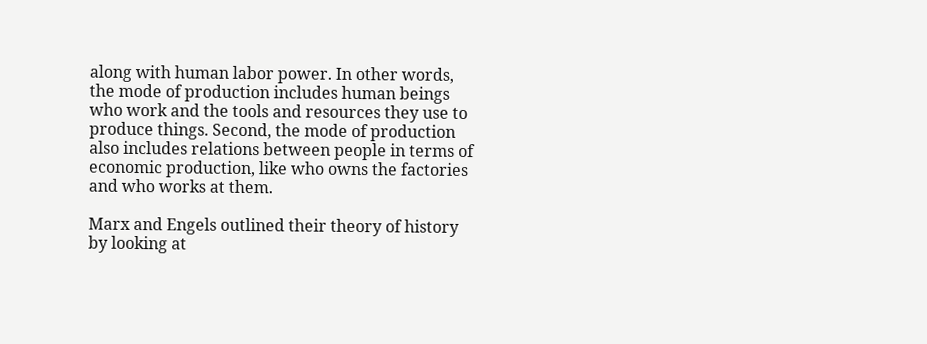along with human labor power. In other words, the mode of production includes human beings who work and the tools and resources they use to produce things. Second, the mode of production also includes relations between people in terms of economic production, like who owns the factories and who works at them.

Marx and Engels outlined their theory of history by looking at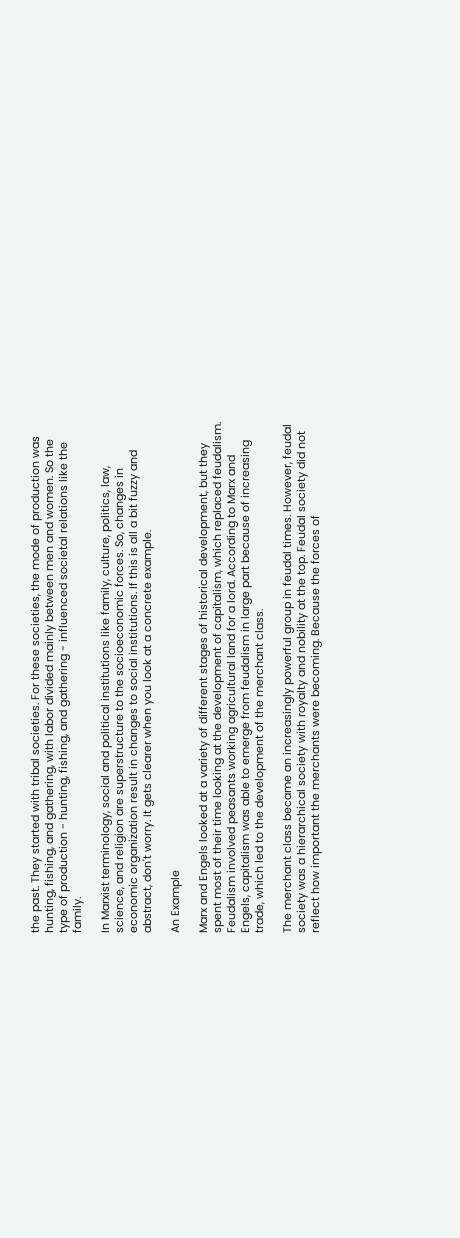the past. They started with tribal societies. For these societies, the mode of production was hunting, fishing, and gathering, with labor divided mainly between men and women. So the type of production - hunting, fishing, and gathering - influenced societal relations like the family.

In Marxist terminology, social and political institutions like family, culture, politics, law, science, and religion are superstructure to the socioeconomic forces. So, changes in economic organization result in changes to social institutions. If this is all a bit fuzzy and abstract, don't worry. It gets clearer when you look at a concrete example.

An Example

Marx and Engels looked at a variety of different stages of historical development, but they spent most of their time looking at the development of capitalism, which replaced feudalism. Feudalism involved peasants working agricultural land for a lord. According to Marx and Engels, capitalism was able to emerge from feudalism in large part because of increasing trade, which led to the development of the merchant class.

The merchant class became an increasingly powerful group in feudal times. However, feudal society was a hierarchical society with royalty and nobility at the top. Feudal society did not reflect how important the merchants were becoming. Because the forces of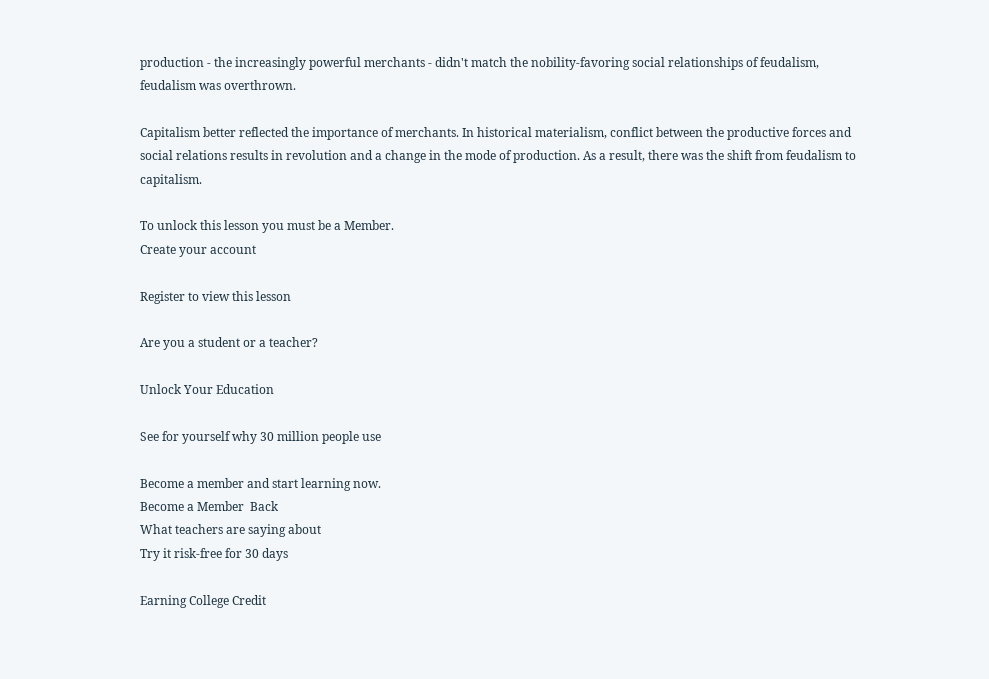production - the increasingly powerful merchants - didn't match the nobility-favoring social relationships of feudalism, feudalism was overthrown.

Capitalism better reflected the importance of merchants. In historical materialism, conflict between the productive forces and social relations results in revolution and a change in the mode of production. As a result, there was the shift from feudalism to capitalism.

To unlock this lesson you must be a Member.
Create your account

Register to view this lesson

Are you a student or a teacher?

Unlock Your Education

See for yourself why 30 million people use

Become a member and start learning now.
Become a Member  Back
What teachers are saying about
Try it risk-free for 30 days

Earning College Credit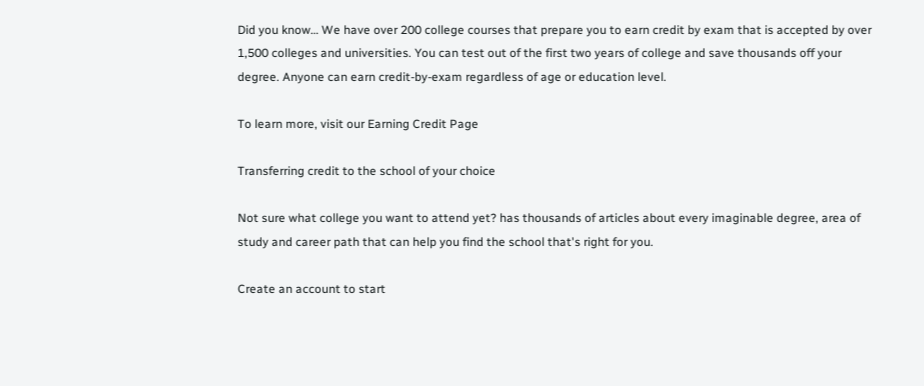Did you know… We have over 200 college courses that prepare you to earn credit by exam that is accepted by over 1,500 colleges and universities. You can test out of the first two years of college and save thousands off your degree. Anyone can earn credit-by-exam regardless of age or education level.

To learn more, visit our Earning Credit Page

Transferring credit to the school of your choice

Not sure what college you want to attend yet? has thousands of articles about every imaginable degree, area of study and career path that can help you find the school that's right for you.

Create an account to start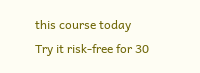this course today
Try it risk-free for 30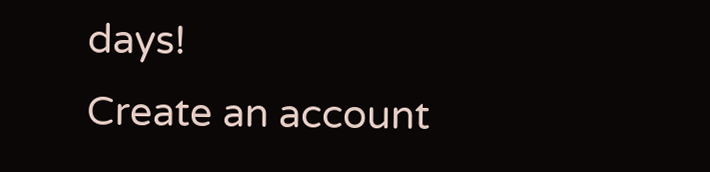days!
Create an account